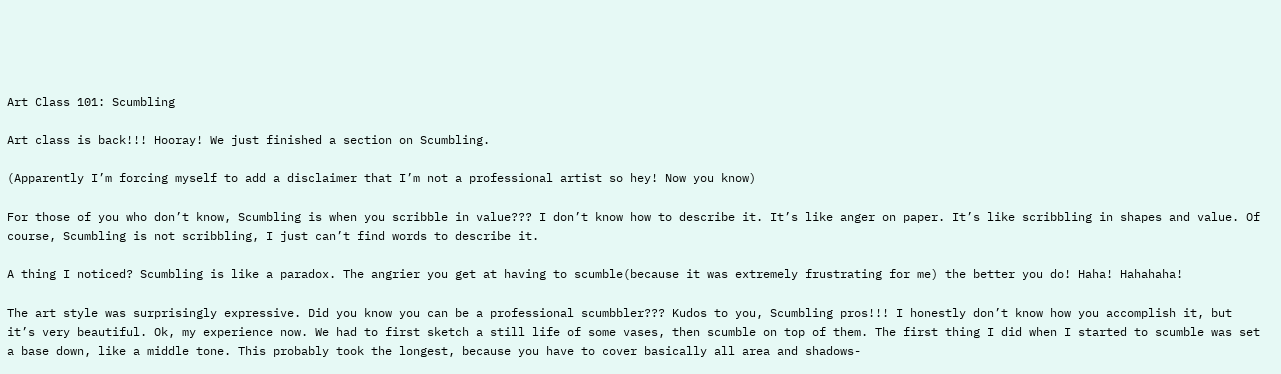Art Class 101: Scumbling

Art class is back!!! Hooray! We just finished a section on Scumbling.

(Apparently I’m forcing myself to add a disclaimer that I’m not a professional artist so hey! Now you know)

For those of you who don’t know, Scumbling is when you scribble in value??? I don’t know how to describe it. It’s like anger on paper. It’s like scribbling in shapes and value. Of course, Scumbling is not scribbling, I just can’t find words to describe it.

A thing I noticed? Scumbling is like a paradox. The angrier you get at having to scumble(because it was extremely frustrating for me) the better you do! Haha! Hahahaha!

The art style was surprisingly expressive. Did you know you can be a professional scumbbler??? Kudos to you, Scumbling pros!!! I honestly don’t know how you accomplish it, but it’s very beautiful. Ok, my experience now. We had to first sketch a still life of some vases, then scumble on top of them. The first thing I did when I started to scumble was set a base down, like a middle tone. This probably took the longest, because you have to cover basically all area and shadows-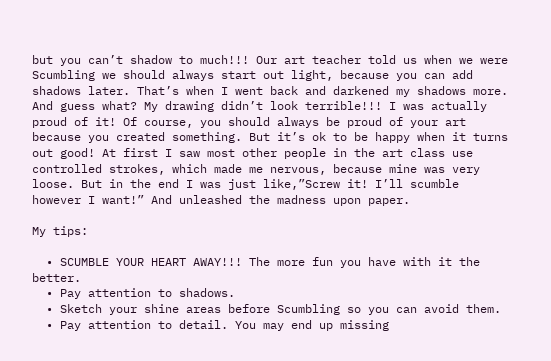but you can’t shadow to much!!! Our art teacher told us when we were Scumbling we should always start out light, because you can add shadows later. That’s when I went back and darkened my shadows more. And guess what? My drawing didn’t look terrible!!! I was actually proud of it! Of course, you should always be proud of your art because you created something. But it’s ok to be happy when it turns out good! At first I saw most other people in the art class use controlled strokes, which made me nervous, because mine was very loose. But in the end I was just like,”Screw it! I’ll scumble however I want!” And unleashed the madness upon paper.

My tips:

  • SCUMBLE YOUR HEART AWAY!!! The more fun you have with it the better.
  • Pay attention to shadows.
  • Sketch your shine areas before Scumbling so you can avoid them.
  • Pay attention to detail. You may end up missing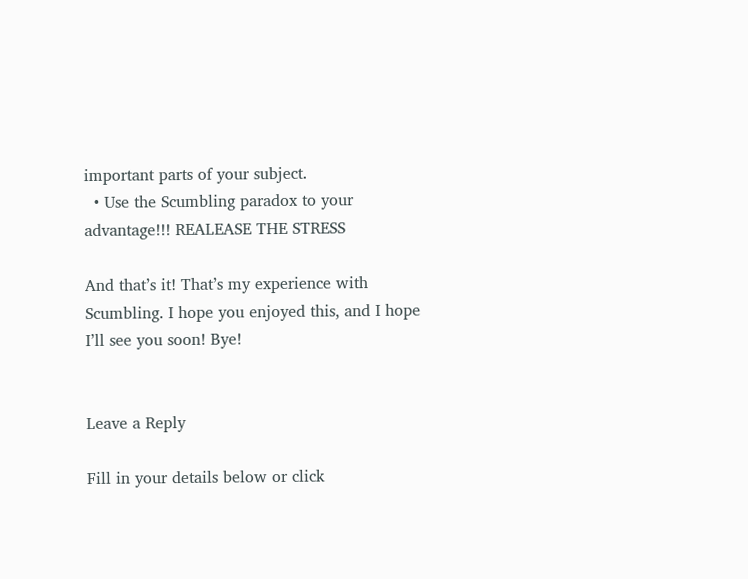important parts of your subject.
  • Use the Scumbling paradox to your advantage!!! REALEASE THE STRESS

And that’s it! That’s my experience with Scumbling. I hope you enjoyed this, and I hope I’ll see you soon! Bye!


Leave a Reply

Fill in your details below or click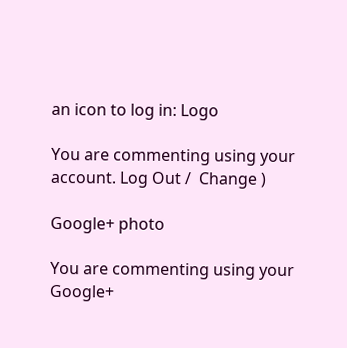an icon to log in: Logo

You are commenting using your account. Log Out /  Change )

Google+ photo

You are commenting using your Google+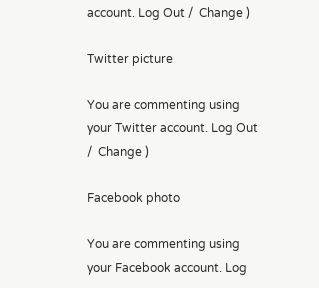account. Log Out /  Change )

Twitter picture

You are commenting using your Twitter account. Log Out /  Change )

Facebook photo

You are commenting using your Facebook account. Log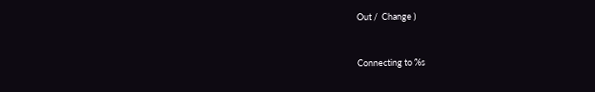Out /  Change )


Connecting to %s